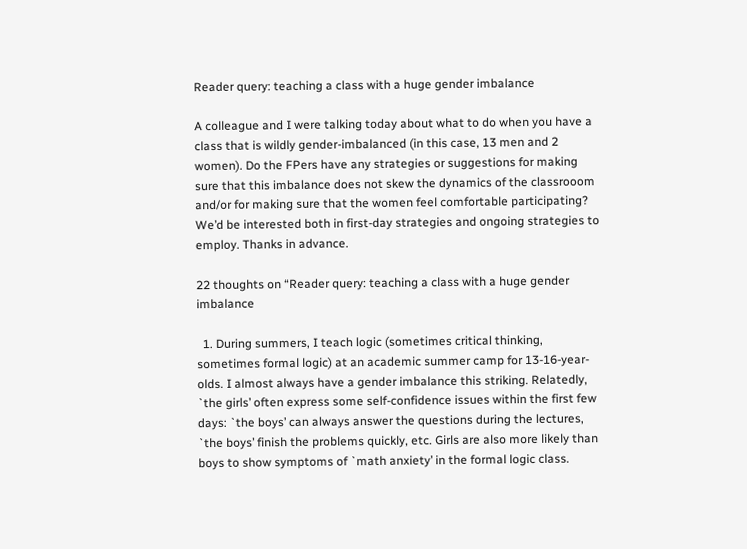Reader query: teaching a class with a huge gender imbalance

A colleague and I were talking today about what to do when you have a class that is wildly gender-imbalanced (in this case, 13 men and 2 women). Do the FPers have any strategies or suggestions for making sure that this imbalance does not skew the dynamics of the classrooom and/or for making sure that the women feel comfortable participating? We’d be interested both in first-day strategies and ongoing strategies to employ. Thanks in advance.

22 thoughts on “Reader query: teaching a class with a huge gender imbalance

  1. During summers, I teach logic (sometimes critical thinking, sometimes formal logic) at an academic summer camp for 13-16-year-olds. I almost always have a gender imbalance this striking. Relatedly, `the girls’ often express some self-confidence issues within the first few days: `the boys’ can always answer the questions during the lectures, `the boys’ finish the problems quickly, etc. Girls are also more likely than boys to show symptoms of `math anxiety’ in the formal logic class.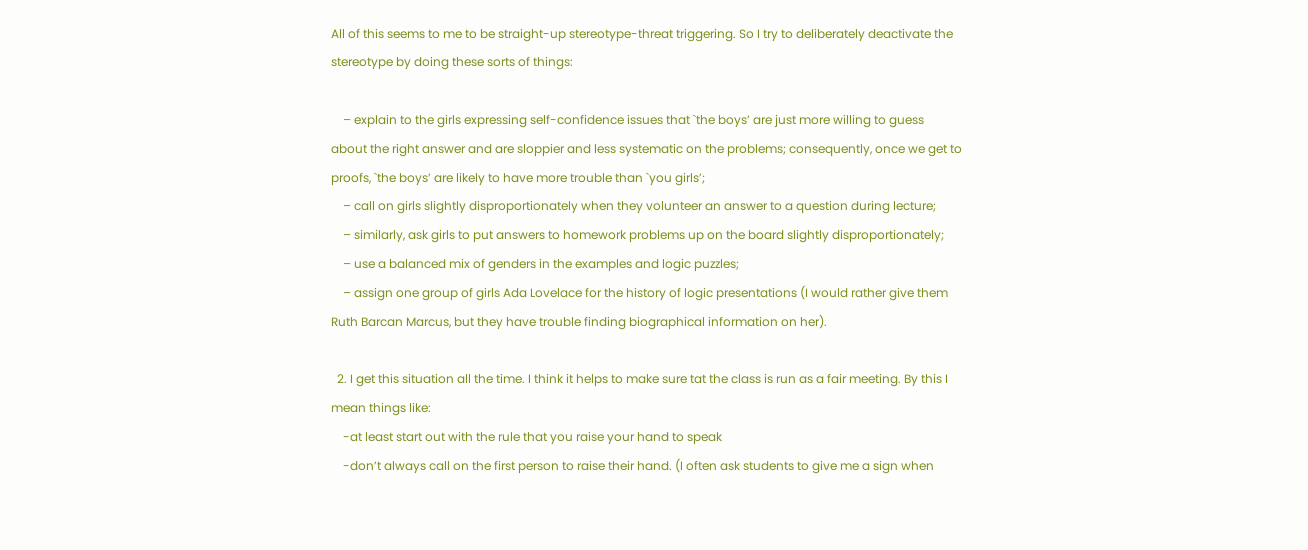All of this seems to me to be straight-up stereotype-threat triggering. So I try to deliberately deactivate the stereotype by doing these sorts of things:

    – explain to the girls expressing self-confidence issues that `the boys’ are just more willing to guess about the right answer and are sloppier and less systematic on the problems; consequently, once we get to proofs, `the boys’ are likely to have more trouble than `you girls’;
    – call on girls slightly disproportionately when they volunteer an answer to a question during lecture;
    – similarly, ask girls to put answers to homework problems up on the board slightly disproportionately;
    – use a balanced mix of genders in the examples and logic puzzles;
    – assign one group of girls Ada Lovelace for the history of logic presentations (I would rather give them Ruth Barcan Marcus, but they have trouble finding biographical information on her).

  2. I get this situation all the time. I think it helps to make sure tat the class is run as a fair meeting. By this I mean things like:
    -at least start out with the rule that you raise your hand to speak
    -don’t always call on the first person to raise their hand. (I often ask students to give me a sign when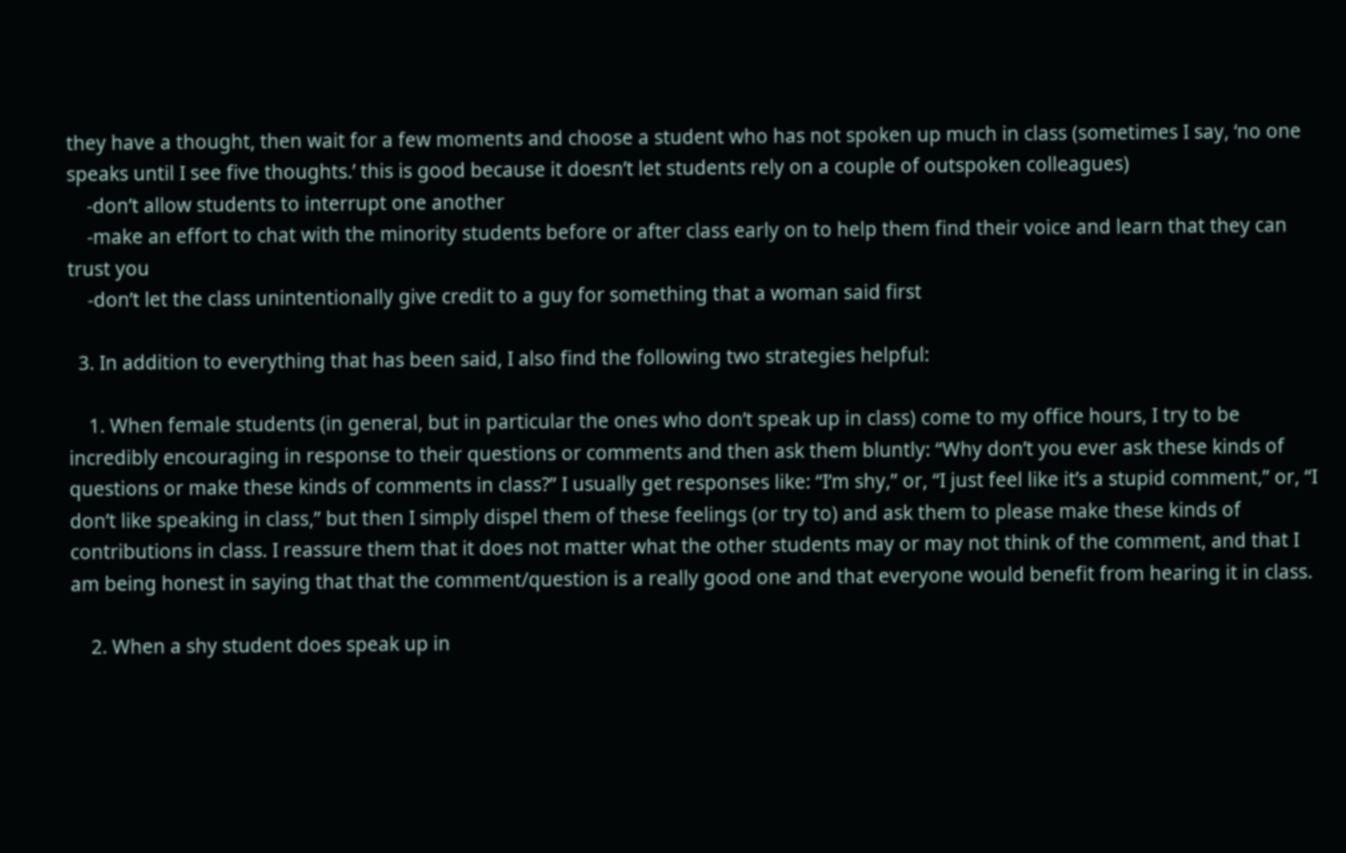they have a thought, then wait for a few moments and choose a student who has not spoken up much in class (sometimes I say, ‘no one speaks until I see five thoughts.’ this is good because it doesn’t let students rely on a couple of outspoken colleagues)
    -don’t allow students to interrupt one another
    -make an effort to chat with the minority students before or after class early on to help them find their voice and learn that they can trust you
    -don’t let the class unintentionally give credit to a guy for something that a woman said first

  3. In addition to everything that has been said, I also find the following two strategies helpful:

    1. When female students (in general, but in particular the ones who don’t speak up in class) come to my office hours, I try to be incredibly encouraging in response to their questions or comments and then ask them bluntly: “Why don’t you ever ask these kinds of questions or make these kinds of comments in class?” I usually get responses like: “I’m shy,” or, “I just feel like it’s a stupid comment,” or, “I don’t like speaking in class,” but then I simply dispel them of these feelings (or try to) and ask them to please make these kinds of contributions in class. I reassure them that it does not matter what the other students may or may not think of the comment, and that I am being honest in saying that that the comment/question is a really good one and that everyone would benefit from hearing it in class.

    2. When a shy student does speak up in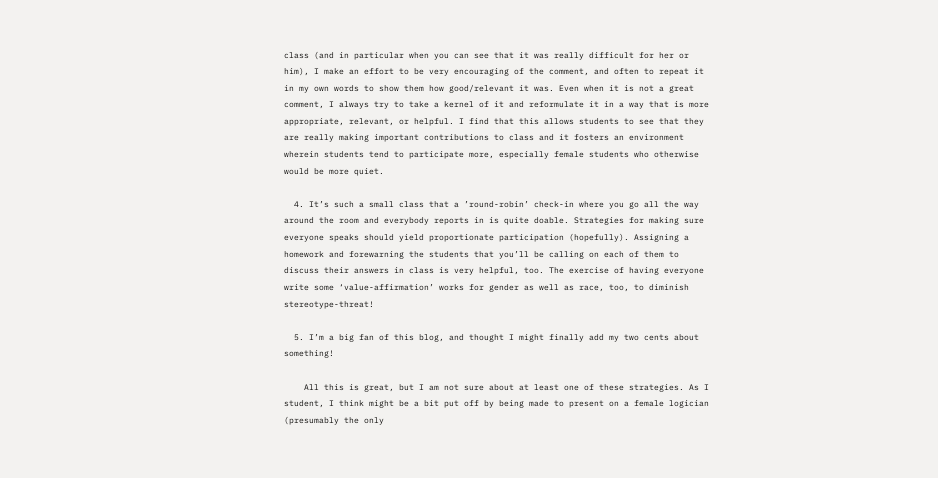class (and in particular when you can see that it was really difficult for her or him), I make an effort to be very encouraging of the comment, and often to repeat it in my own words to show them how good/relevant it was. Even when it is not a great comment, I always try to take a kernel of it and reformulate it in a way that is more appropriate, relevant, or helpful. I find that this allows students to see that they are really making important contributions to class and it fosters an environment wherein students tend to participate more, especially female students who otherwise would be more quiet.

  4. It’s such a small class that a ’round-robin’ check-in where you go all the way around the room and everybody reports in is quite doable. Strategies for making sure everyone speaks should yield proportionate participation (hopefully). Assigning a homework and forewarning the students that you’ll be calling on each of them to discuss their answers in class is very helpful, too. The exercise of having everyone write some ‘value-affirmation’ works for gender as well as race, too, to diminish stereotype-threat!

  5. I’m a big fan of this blog, and thought I might finally add my two cents about something!

    All this is great, but I am not sure about at least one of these strategies. As I student, I think might be a bit put off by being made to present on a female logician (presumably the only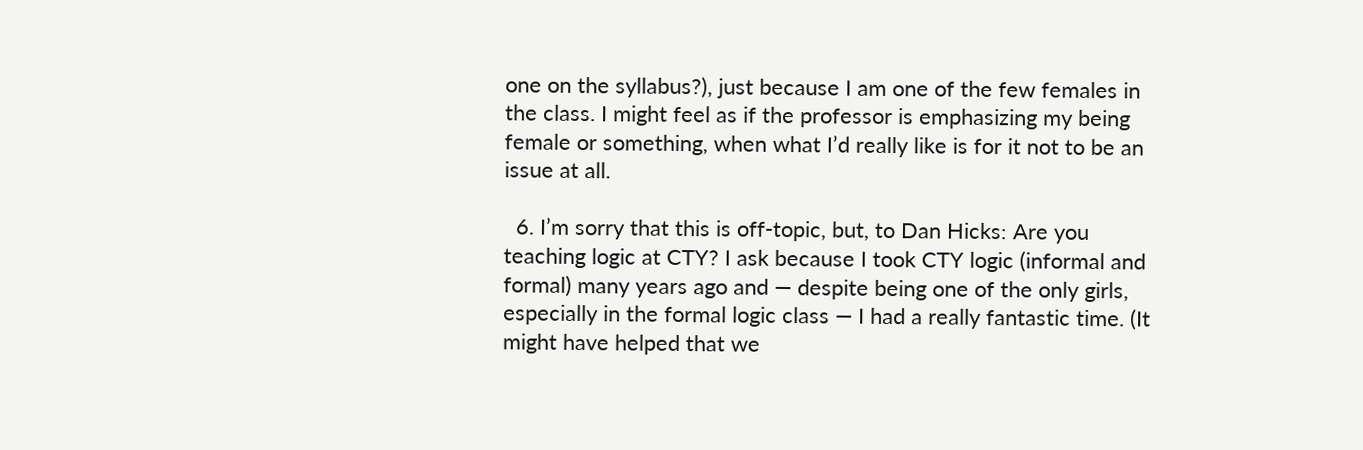one on the syllabus?), just because I am one of the few females in the class. I might feel as if the professor is emphasizing my being female or something, when what I’d really like is for it not to be an issue at all.

  6. I’m sorry that this is off-topic, but, to Dan Hicks: Are you teaching logic at CTY? I ask because I took CTY logic (informal and formal) many years ago and — despite being one of the only girls, especially in the formal logic class — I had a really fantastic time. (It might have helped that we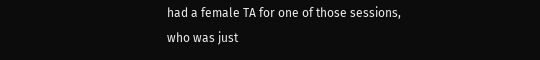had a female TA for one of those sessions, who was just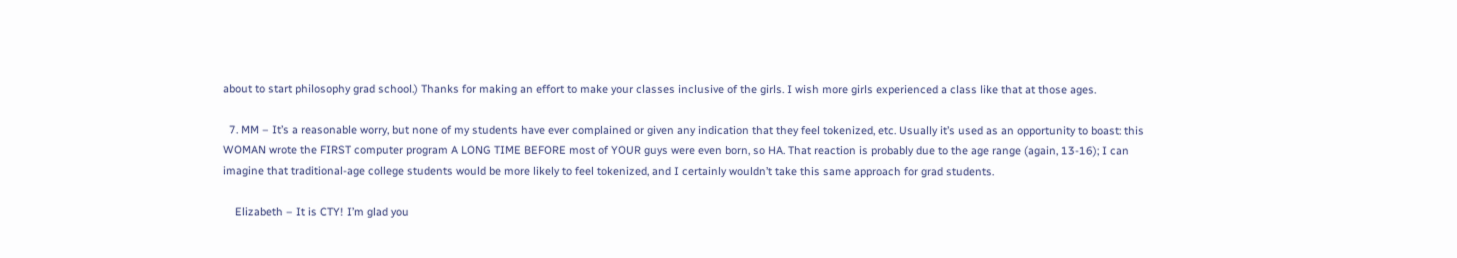about to start philosophy grad school.) Thanks for making an effort to make your classes inclusive of the girls. I wish more girls experienced a class like that at those ages.

  7. MM – It’s a reasonable worry, but none of my students have ever complained or given any indication that they feel tokenized, etc. Usually it’s used as an opportunity to boast: this WOMAN wrote the FIRST computer program A LONG TIME BEFORE most of YOUR guys were even born, so HA. That reaction is probably due to the age range (again, 13-16); I can imagine that traditional-age college students would be more likely to feel tokenized, and I certainly wouldn’t take this same approach for grad students.

    Elizabeth – It is CTY! I’m glad you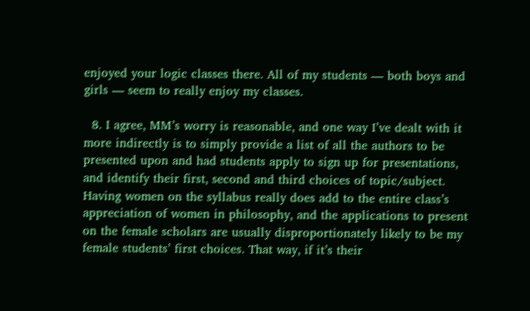enjoyed your logic classes there. All of my students — both boys and girls — seem to really enjoy my classes.

  8. I agree, MM’s worry is reasonable, and one way I’ve dealt with it more indirectly is to simply provide a list of all the authors to be presented upon and had students apply to sign up for presentations, and identify their first, second and third choices of topic/subject. Having women on the syllabus really does add to the entire class’s appreciation of women in philosophy, and the applications to present on the female scholars are usually disproportionately likely to be my female students’ first choices. That way, if it’s their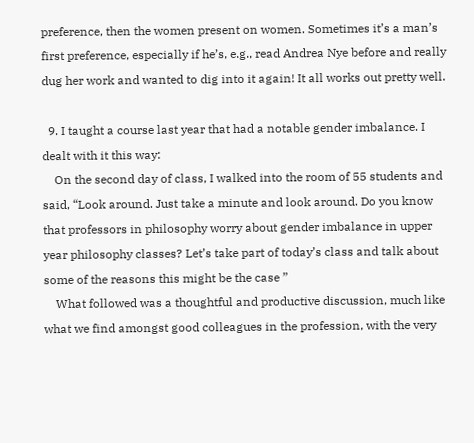preference, then the women present on women. Sometimes it’s a man’s first preference, especially if he’s, e.g., read Andrea Nye before and really dug her work and wanted to dig into it again! It all works out pretty well.

  9. I taught a course last year that had a notable gender imbalance. I dealt with it this way:
    On the second day of class, I walked into the room of 55 students and said, “Look around. Just take a minute and look around. Do you know that professors in philosophy worry about gender imbalance in upper year philosophy classes? Let’s take part of today’s class and talk about some of the reasons this might be the case ”
    What followed was a thoughtful and productive discussion, much like what we find amongst good colleagues in the profession, with the very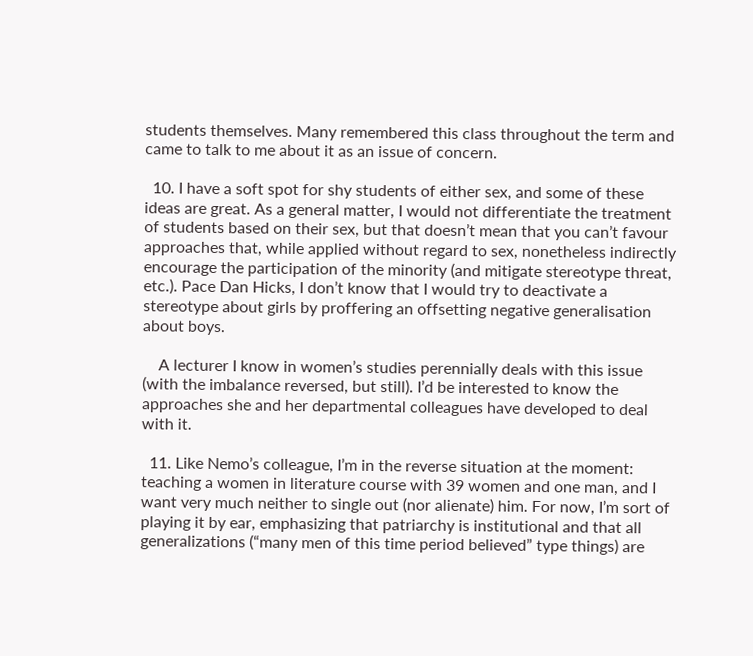students themselves. Many remembered this class throughout the term and came to talk to me about it as an issue of concern.

  10. I have a soft spot for shy students of either sex, and some of these ideas are great. As a general matter, I would not differentiate the treatment of students based on their sex, but that doesn’t mean that you can’t favour approaches that, while applied without regard to sex, nonetheless indirectly encourage the participation of the minority (and mitigate stereotype threat, etc.). Pace Dan Hicks, I don’t know that I would try to deactivate a stereotype about girls by proffering an offsetting negative generalisation about boys.

    A lecturer I know in women’s studies perennially deals with this issue (with the imbalance reversed, but still). I’d be interested to know the approaches she and her departmental colleagues have developed to deal with it.

  11. Like Nemo’s colleague, I’m in the reverse situation at the moment: teaching a women in literature course with 39 women and one man, and I want very much neither to single out (nor alienate) him. For now, I’m sort of playing it by ear, emphasizing that patriarchy is institutional and that all generalizations (“many men of this time period believed” type things) are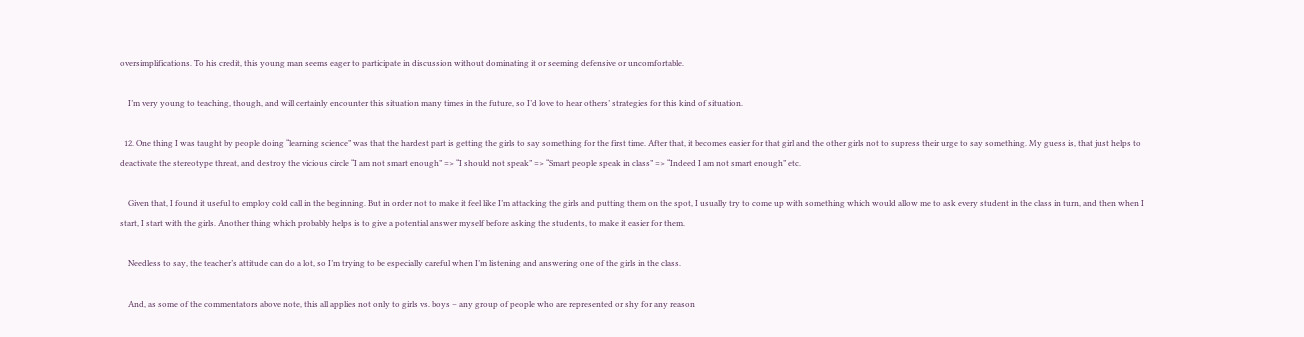oversimplifications. To his credit, this young man seems eager to participate in discussion without dominating it or seeming defensive or uncomfortable.

    I’m very young to teaching, though, and will certainly encounter this situation many times in the future, so I’d love to hear others’ strategies for this kind of situation.

  12. One thing I was taught by people doing “learning science” was that the hardest part is getting the girls to say something for the first time. After that, it becomes easier for that girl and the other girls not to supress their urge to say something. My guess is, that just helps to deactivate the stereotype threat, and destroy the vicious circle “I am not smart enough” => “I should not speak” => “Smart people speak in class” => “Indeed I am not smart enough” etc.

    Given that, I found it useful to employ cold call in the beginning. But in order not to make it feel like I’m attacking the girls and putting them on the spot, I usually try to come up with something which would allow me to ask every student in the class in turn, and then when I start, I start with the girls. Another thing which probably helps is to give a potential answer myself before asking the students, to make it easier for them.

    Needless to say, the teacher’s attitude can do a lot, so I’m trying to be especially careful when I’m listening and answering one of the girls in the class.

    And, as some of the commentators above note, this all applies not only to girls vs. boys – any group of people who are represented or shy for any reason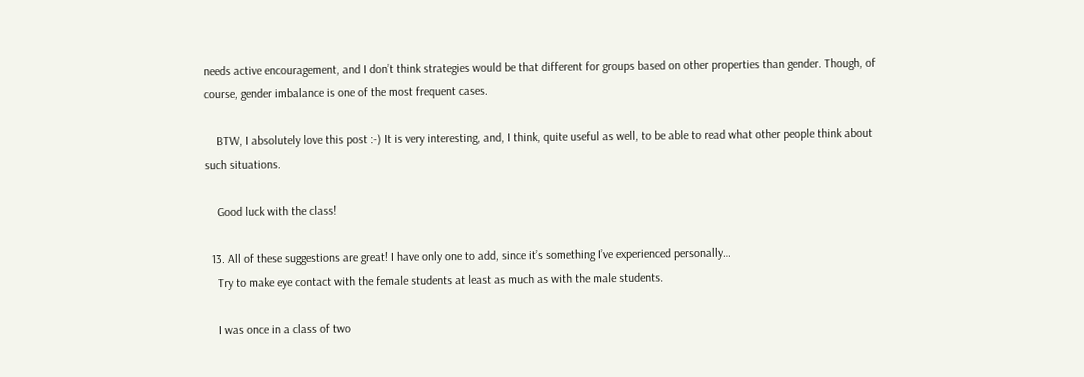needs active encouragement, and I don’t think strategies would be that different for groups based on other properties than gender. Though, of course, gender imbalance is one of the most frequent cases.

    BTW, I absolutely love this post :-) It is very interesting, and, I think, quite useful as well, to be able to read what other people think about such situations.

    Good luck with the class!

  13. All of these suggestions are great! I have only one to add, since it’s something I’ve experienced personally…
    Try to make eye contact with the female students at least as much as with the male students.

    I was once in a class of two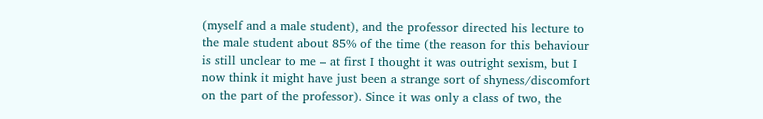(myself and a male student), and the professor directed his lecture to the male student about 85% of the time (the reason for this behaviour is still unclear to me – at first I thought it was outright sexism, but I now think it might have just been a strange sort of shyness/discomfort on the part of the professor). Since it was only a class of two, the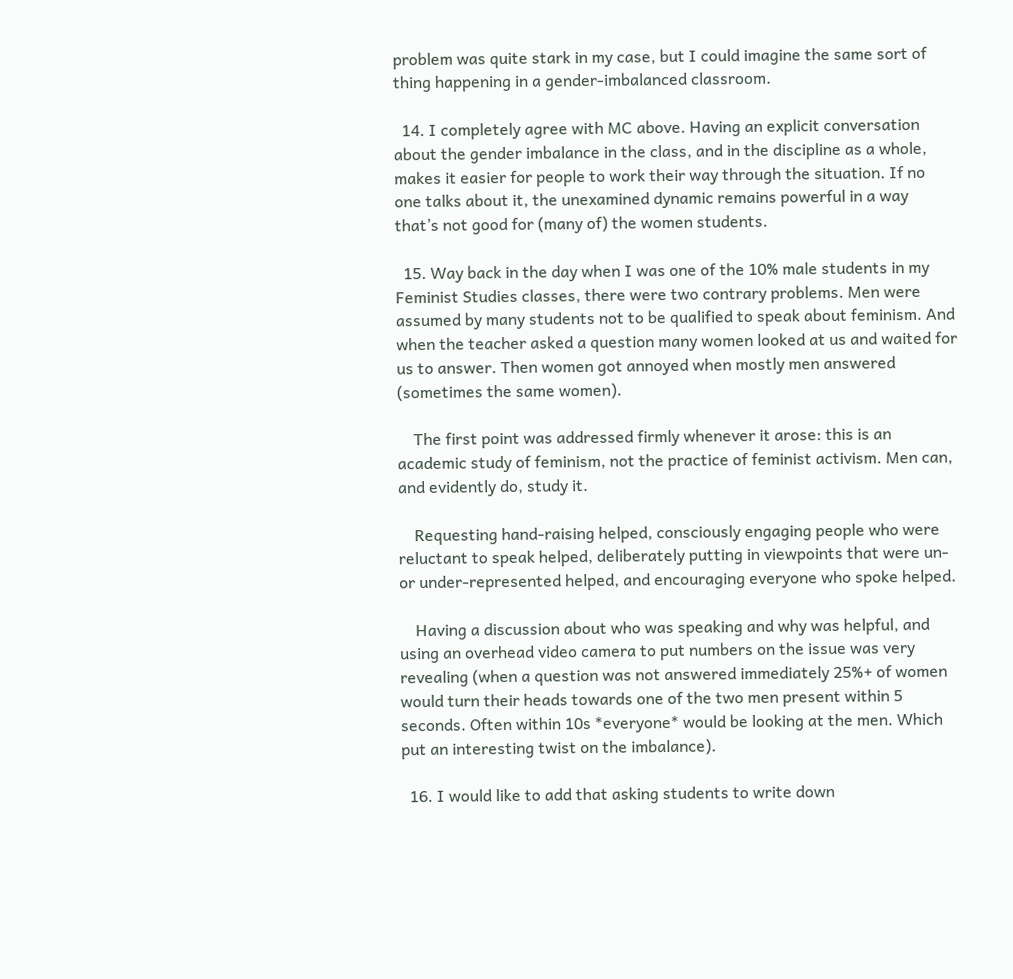problem was quite stark in my case, but I could imagine the same sort of thing happening in a gender-imbalanced classroom.

  14. I completely agree with MC above. Having an explicit conversation about the gender imbalance in the class, and in the discipline as a whole, makes it easier for people to work their way through the situation. If no one talks about it, the unexamined dynamic remains powerful in a way that’s not good for (many of) the women students.

  15. Way back in the day when I was one of the 10% male students in my Feminist Studies classes, there were two contrary problems. Men were assumed by many students not to be qualified to speak about feminism. And when the teacher asked a question many women looked at us and waited for us to answer. Then women got annoyed when mostly men answered (sometimes the same women).

    The first point was addressed firmly whenever it arose: this is an academic study of feminism, not the practice of feminist activism. Men can, and evidently do, study it.

    Requesting hand-raising helped, consciously engaging people who were reluctant to speak helped, deliberately putting in viewpoints that were un- or under-represented helped, and encouraging everyone who spoke helped.

    Having a discussion about who was speaking and why was helpful, and using an overhead video camera to put numbers on the issue was very revealing (when a question was not answered immediately 25%+ of women would turn their heads towards one of the two men present within 5 seconds. Often within 10s *everyone* would be looking at the men. Which put an interesting twist on the imbalance).

  16. I would like to add that asking students to write down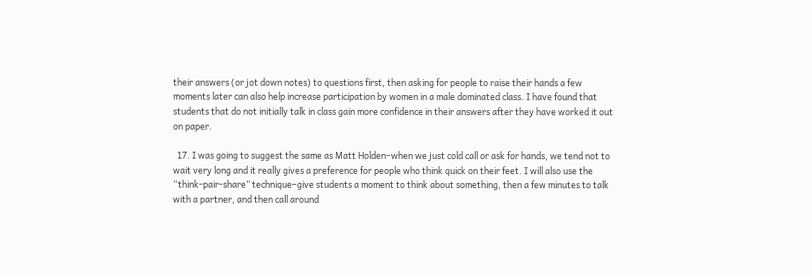their answers (or jot down notes) to questions first, then asking for people to raise their hands a few moments later can also help increase participation by women in a male dominated class. I have found that students that do not initially talk in class gain more confidence in their answers after they have worked it out on paper.

  17. I was going to suggest the same as Matt Holden–when we just cold call or ask for hands, we tend not to wait very long and it really gives a preference for people who think quick on their feet. I will also use the “think-pair-share” technique–give students a moment to think about something, then a few minutes to talk with a partner, and then call around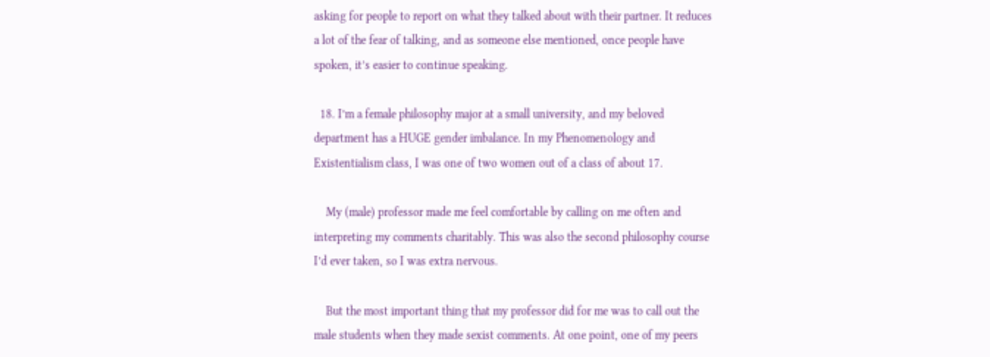asking for people to report on what they talked about with their partner. It reduces a lot of the fear of talking, and as someone else mentioned, once people have spoken, it’s easier to continue speaking.

  18. I’m a female philosophy major at a small university, and my beloved department has a HUGE gender imbalance. In my Phenomenology and Existentialism class, I was one of two women out of a class of about 17.

    My (male) professor made me feel comfortable by calling on me often and interpreting my comments charitably. This was also the second philosophy course I’d ever taken, so I was extra nervous.

    But the most important thing that my professor did for me was to call out the male students when they made sexist comments. At one point, one of my peers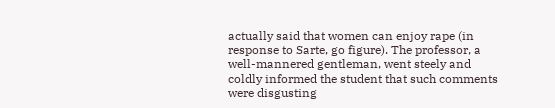actually said that women can enjoy rape (in response to Sarte, go figure). The professor, a well-mannered gentleman, went steely and coldly informed the student that such comments were disgusting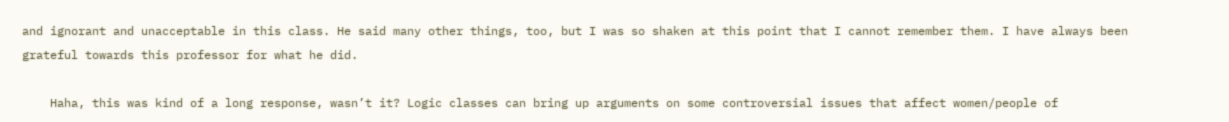and ignorant and unacceptable in this class. He said many other things, too, but I was so shaken at this point that I cannot remember them. I have always been grateful towards this professor for what he did.

    Haha, this was kind of a long response, wasn’t it? Logic classes can bring up arguments on some controversial issues that affect women/people of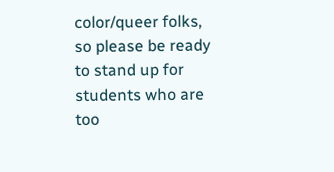color/queer folks, so please be ready to stand up for students who are too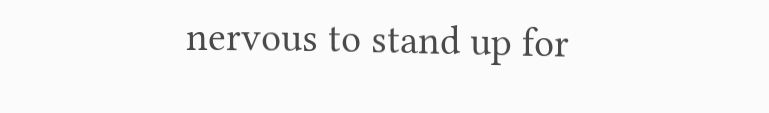nervous to stand up for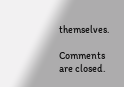themselves.

Comments are closed.